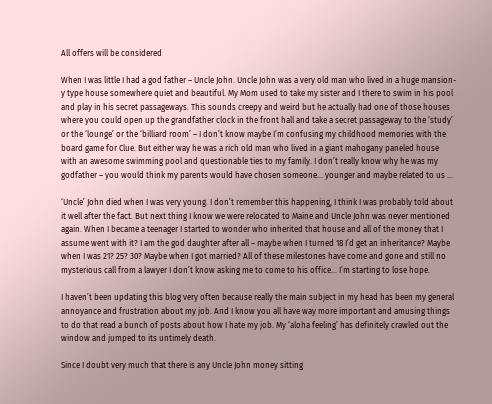All offers will be considered

When I was little I had a god father – Uncle John. Uncle John was a very old man who lived in a huge mansion-y type house somewhere quiet and beautiful. My Mom used to take my sister and I there to swim in his pool and play in his secret passageways. This sounds creepy and weird but he actually had one of those houses where you could open up the grandfather clock in the front hall and take a secret passageway to the ‘study’ or the ‘lounge’ or the ‘billiard room’ – I don’t know maybe I’m confusing my childhood memories with the board game for Clue. But either way he was a rich old man who lived in a giant mahogany paneled house with an awesome swimming pool and questionable ties to my family. I don’t really know why he was my godfather – you would think my parents would have chosen someone… younger and maybe related to us …

‘Uncle’ John died when I was very young. I don’t remember this happening, I think I was probably told about it well after the fact. But next thing I know we were relocated to Maine and Uncle John was never mentioned again. When I became a teenager I started to wonder who inherited that house and all of the money that I assume went with it? I am the god daughter after all – maybe when I turned 18 I’d get an inheritance? Maybe when I was 21? 25? 30? Maybe when I got married? All of these milestones have come and gone and still no mysterious call from a lawyer I don’t know asking me to come to his office… I’m starting to lose hope.

I haven’t been updating this blog very often because really the main subject in my head has been my general annoyance and frustration about my job. And I know you all have way more important and amusing things to do that read a bunch of posts about how I hate my job. My ‘aloha feeling’ has definitely crawled out the window and jumped to its untimely death.

Since I doubt very much that there is any Uncle John money sitting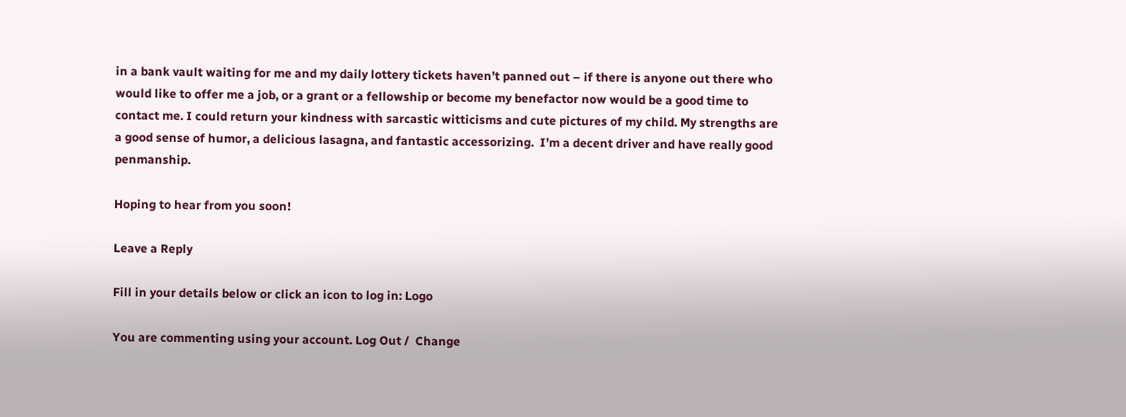in a bank vault waiting for me and my daily lottery tickets haven’t panned out – if there is anyone out there who would like to offer me a job, or a grant or a fellowship or become my benefactor now would be a good time to contact me. I could return your kindness with sarcastic witticisms and cute pictures of my child. My strengths are a good sense of humor, a delicious lasagna, and fantastic accessorizing.  I’m a decent driver and have really good penmanship.

Hoping to hear from you soon!

Leave a Reply

Fill in your details below or click an icon to log in: Logo

You are commenting using your account. Log Out /  Change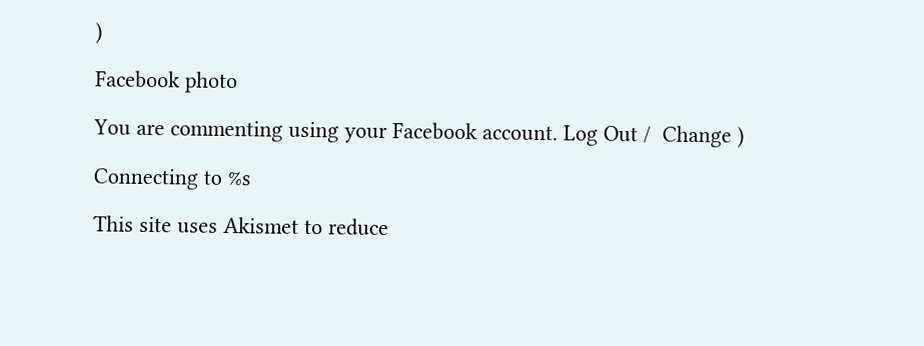)

Facebook photo

You are commenting using your Facebook account. Log Out /  Change )

Connecting to %s

This site uses Akismet to reduce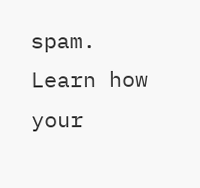spam. Learn how your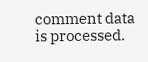comment data is processed.